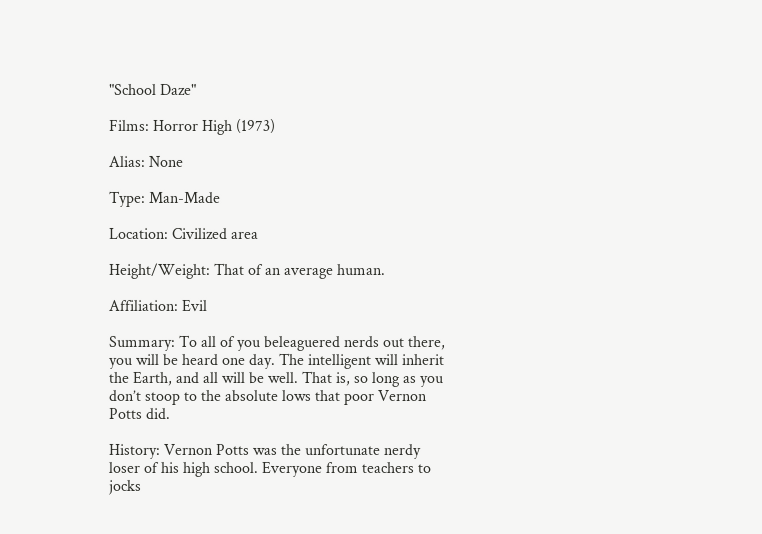"School Daze"

Films: Horror High (1973)

Alias: None

Type: Man-Made

Location: Civilized area

Height/Weight: That of an average human.

Affiliation: Evil

Summary: To all of you beleaguered nerds out there, you will be heard one day. The intelligent will inherit the Earth, and all will be well. That is, so long as you don’t stoop to the absolute lows that poor Vernon Potts did.

History: Vernon Potts was the unfortunate nerdy loser of his high school. Everyone from teachers to jocks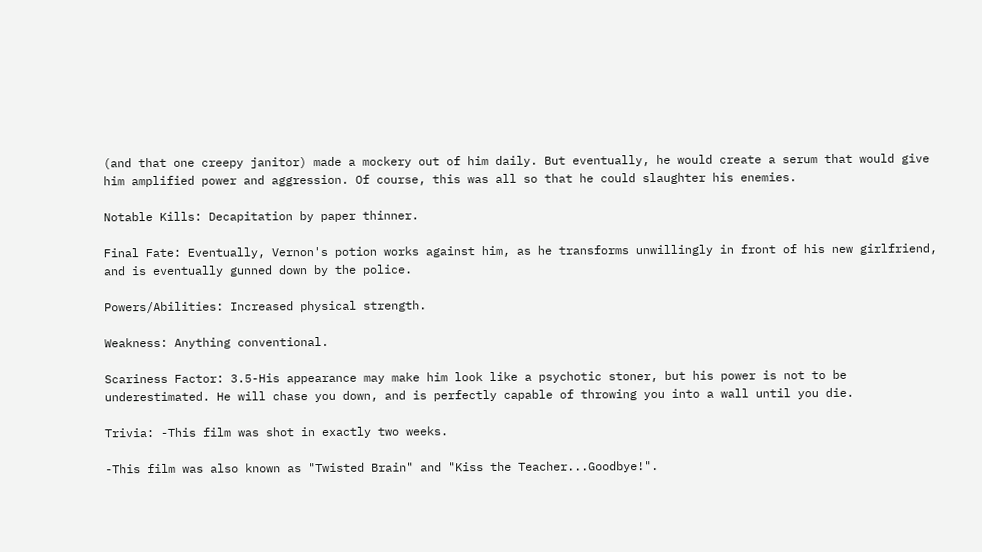(and that one creepy janitor) made a mockery out of him daily. But eventually, he would create a serum that would give him amplified power and aggression. Of course, this was all so that he could slaughter his enemies.

Notable Kills: Decapitation by paper thinner.

Final Fate: Eventually, Vernon's potion works against him, as he transforms unwillingly in front of his new girlfriend, and is eventually gunned down by the police.

Powers/Abilities: Increased physical strength.

Weakness: Anything conventional.

Scariness Factor: 3.5-His appearance may make him look like a psychotic stoner, but his power is not to be underestimated. He will chase you down, and is perfectly capable of throwing you into a wall until you die.

Trivia: -This film was shot in exactly two weeks.

-This film was also known as "Twisted Brain" and "Kiss the Teacher...Goodbye!".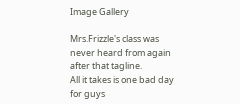Image Gallery

Mrs.Frizzle's class was never heard from again after that tagline.
All it takes is one bad day for guys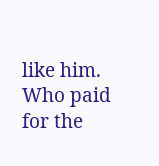like him.
Who paid for the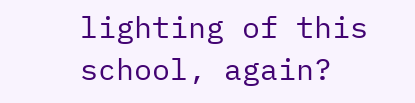lighting of this school, again?